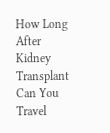How Long After Kidney Transplant Can You Travel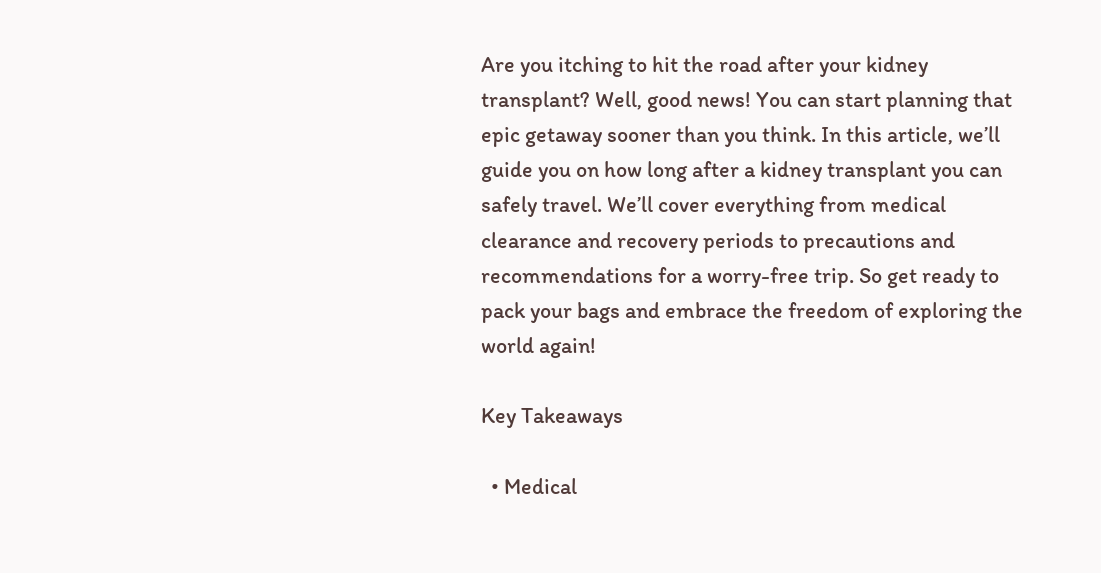Are you itching to hit the road after your kidney transplant? Well, good news! You can start planning that epic getaway sooner than you think. In this article, we’ll guide you on how long after a kidney transplant you can safely travel. We’ll cover everything from medical clearance and recovery periods to precautions and recommendations for a worry-free trip. So get ready to pack your bags and embrace the freedom of exploring the world again!

Key Takeaways

  • Medical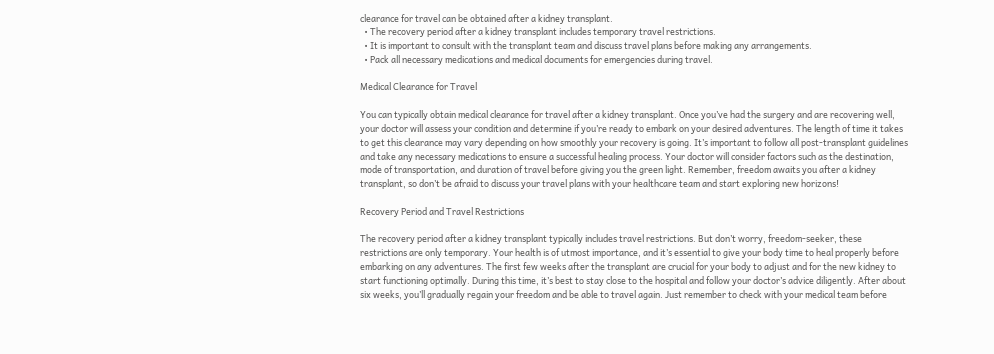clearance for travel can be obtained after a kidney transplant.
  • The recovery period after a kidney transplant includes temporary travel restrictions.
  • It is important to consult with the transplant team and discuss travel plans before making any arrangements.
  • Pack all necessary medications and medical documents for emergencies during travel.

Medical Clearance for Travel

You can typically obtain medical clearance for travel after a kidney transplant. Once you’ve had the surgery and are recovering well, your doctor will assess your condition and determine if you’re ready to embark on your desired adventures. The length of time it takes to get this clearance may vary depending on how smoothly your recovery is going. It’s important to follow all post-transplant guidelines and take any necessary medications to ensure a successful healing process. Your doctor will consider factors such as the destination, mode of transportation, and duration of travel before giving you the green light. Remember, freedom awaits you after a kidney transplant, so don’t be afraid to discuss your travel plans with your healthcare team and start exploring new horizons!

Recovery Period and Travel Restrictions

The recovery period after a kidney transplant typically includes travel restrictions. But don’t worry, freedom-seeker, these restrictions are only temporary. Your health is of utmost importance, and it’s essential to give your body time to heal properly before embarking on any adventures. The first few weeks after the transplant are crucial for your body to adjust and for the new kidney to start functioning optimally. During this time, it’s best to stay close to the hospital and follow your doctor’s advice diligently. After about six weeks, you’ll gradually regain your freedom and be able to travel again. Just remember to check with your medical team before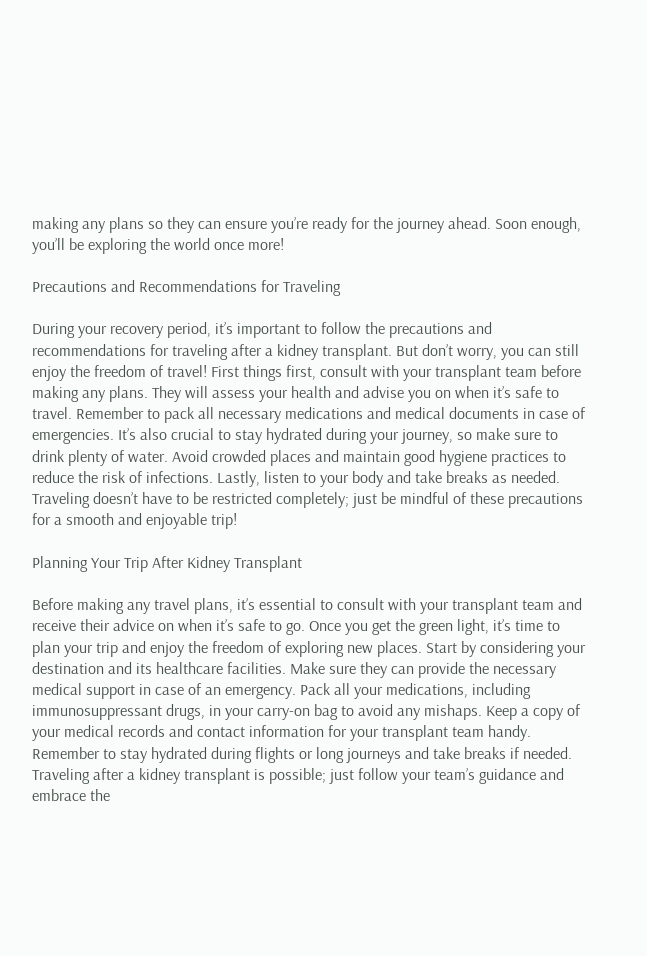making any plans so they can ensure you’re ready for the journey ahead. Soon enough, you’ll be exploring the world once more!

Precautions and Recommendations for Traveling

During your recovery period, it’s important to follow the precautions and recommendations for traveling after a kidney transplant. But don’t worry, you can still enjoy the freedom of travel! First things first, consult with your transplant team before making any plans. They will assess your health and advise you on when it’s safe to travel. Remember to pack all necessary medications and medical documents in case of emergencies. It’s also crucial to stay hydrated during your journey, so make sure to drink plenty of water. Avoid crowded places and maintain good hygiene practices to reduce the risk of infections. Lastly, listen to your body and take breaks as needed. Traveling doesn’t have to be restricted completely; just be mindful of these precautions for a smooth and enjoyable trip!

Planning Your Trip After Kidney Transplant

Before making any travel plans, it’s essential to consult with your transplant team and receive their advice on when it’s safe to go. Once you get the green light, it’s time to plan your trip and enjoy the freedom of exploring new places. Start by considering your destination and its healthcare facilities. Make sure they can provide the necessary medical support in case of an emergency. Pack all your medications, including immunosuppressant drugs, in your carry-on bag to avoid any mishaps. Keep a copy of your medical records and contact information for your transplant team handy. Remember to stay hydrated during flights or long journeys and take breaks if needed. Traveling after a kidney transplant is possible; just follow your team’s guidance and embrace the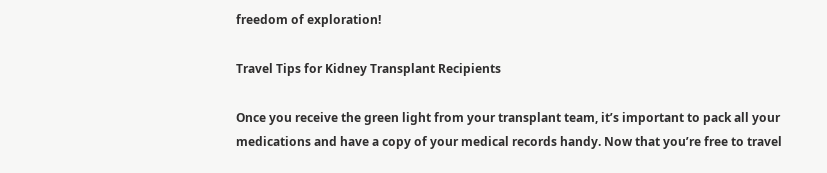freedom of exploration!

Travel Tips for Kidney Transplant Recipients

Once you receive the green light from your transplant team, it’s important to pack all your medications and have a copy of your medical records handy. Now that you’re free to travel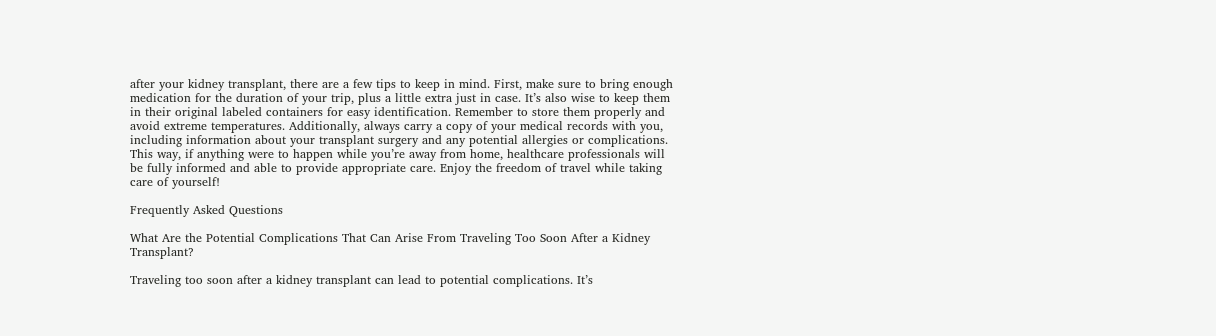after your kidney transplant, there are a few tips to keep in mind. First, make sure to bring enough medication for the duration of your trip, plus a little extra just in case. It’s also wise to keep them in their original labeled containers for easy identification. Remember to store them properly and avoid extreme temperatures. Additionally, always carry a copy of your medical records with you, including information about your transplant surgery and any potential allergies or complications. This way, if anything were to happen while you’re away from home, healthcare professionals will be fully informed and able to provide appropriate care. Enjoy the freedom of travel while taking care of yourself!

Frequently Asked Questions

What Are the Potential Complications That Can Arise From Traveling Too Soon After a Kidney Transplant?

Traveling too soon after a kidney transplant can lead to potential complications. It’s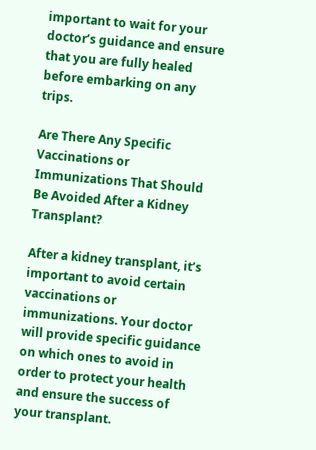important to wait for your doctor’s guidance and ensure that you are fully healed before embarking on any trips.

Are There Any Specific Vaccinations or Immunizations That Should Be Avoided After a Kidney Transplant?

After a kidney transplant, it’s important to avoid certain vaccinations or immunizations. Your doctor will provide specific guidance on which ones to avoid in order to protect your health and ensure the success of your transplant.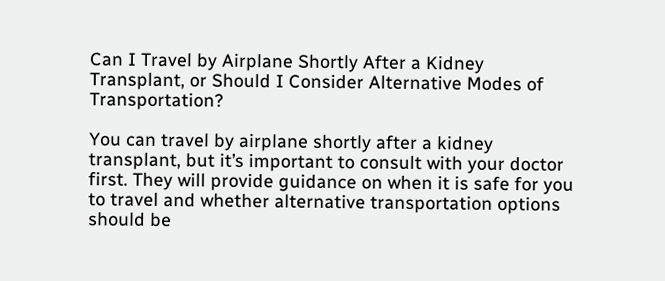Can I Travel by Airplane Shortly After a Kidney Transplant, or Should I Consider Alternative Modes of Transportation?

You can travel by airplane shortly after a kidney transplant, but it’s important to consult with your doctor first. They will provide guidance on when it is safe for you to travel and whether alternative transportation options should be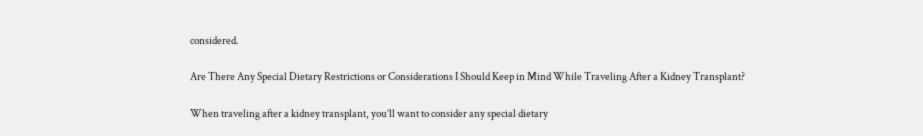considered.

Are There Any Special Dietary Restrictions or Considerations I Should Keep in Mind While Traveling After a Kidney Transplant?

When traveling after a kidney transplant, you’ll want to consider any special dietary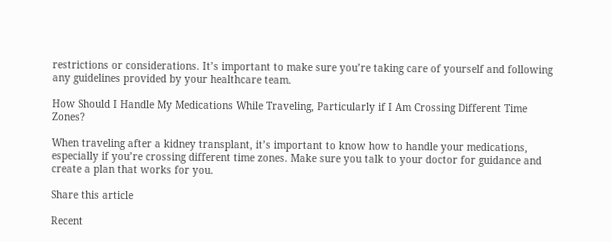restrictions or considerations. It’s important to make sure you’re taking care of yourself and following any guidelines provided by your healthcare team.

How Should I Handle My Medications While Traveling, Particularly if I Am Crossing Different Time Zones?

When traveling after a kidney transplant, it’s important to know how to handle your medications, especially if you’re crossing different time zones. Make sure you talk to your doctor for guidance and create a plan that works for you.

Share this article

Recent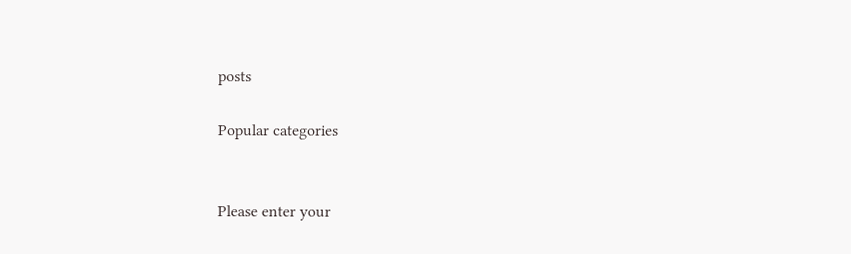posts

Popular categories


Please enter your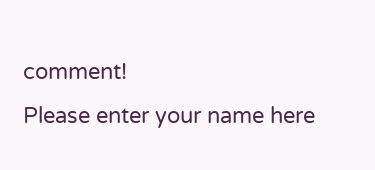comment!
Please enter your name here